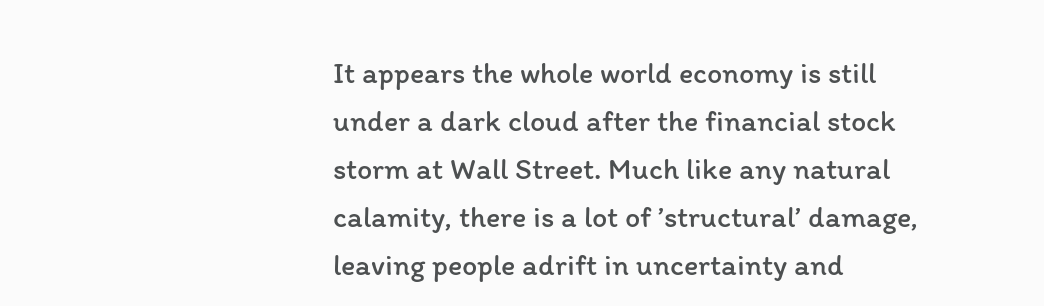It appears the whole world economy is still under a dark cloud after the financial stock storm at Wall Street. Much like any natural calamity, there is a lot of ’structural’ damage, leaving people adrift in uncertainty and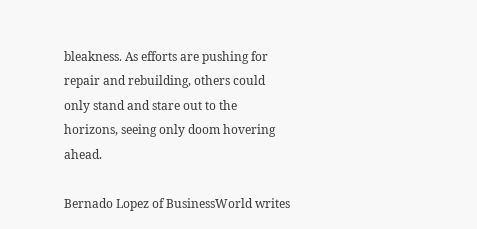bleakness. As efforts are pushing for repair and rebuilding, others could only stand and stare out to the horizons, seeing only doom hovering ahead.

Bernado Lopez of BusinessWorld writes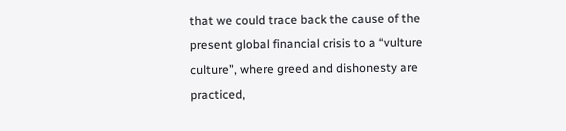that we could trace back the cause of the present global financial crisis to a “vulture culture”, where greed and dishonesty are practiced,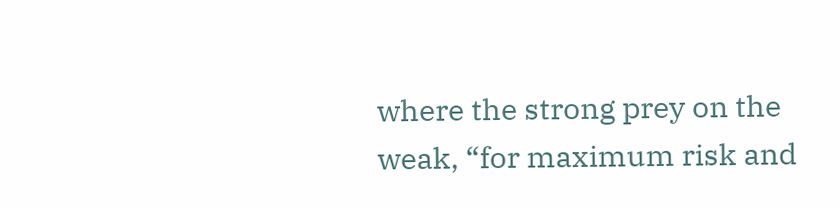where the strong prey on the weak, “for maximum risk and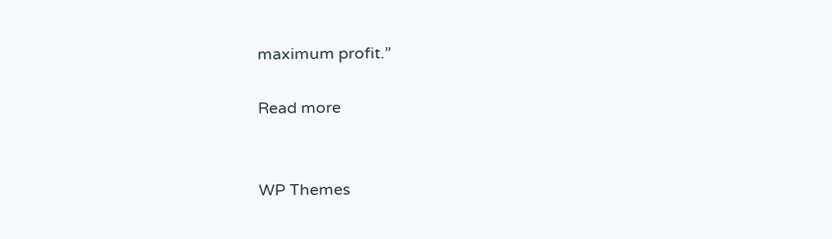maximum profit.”

Read more


WP Themes